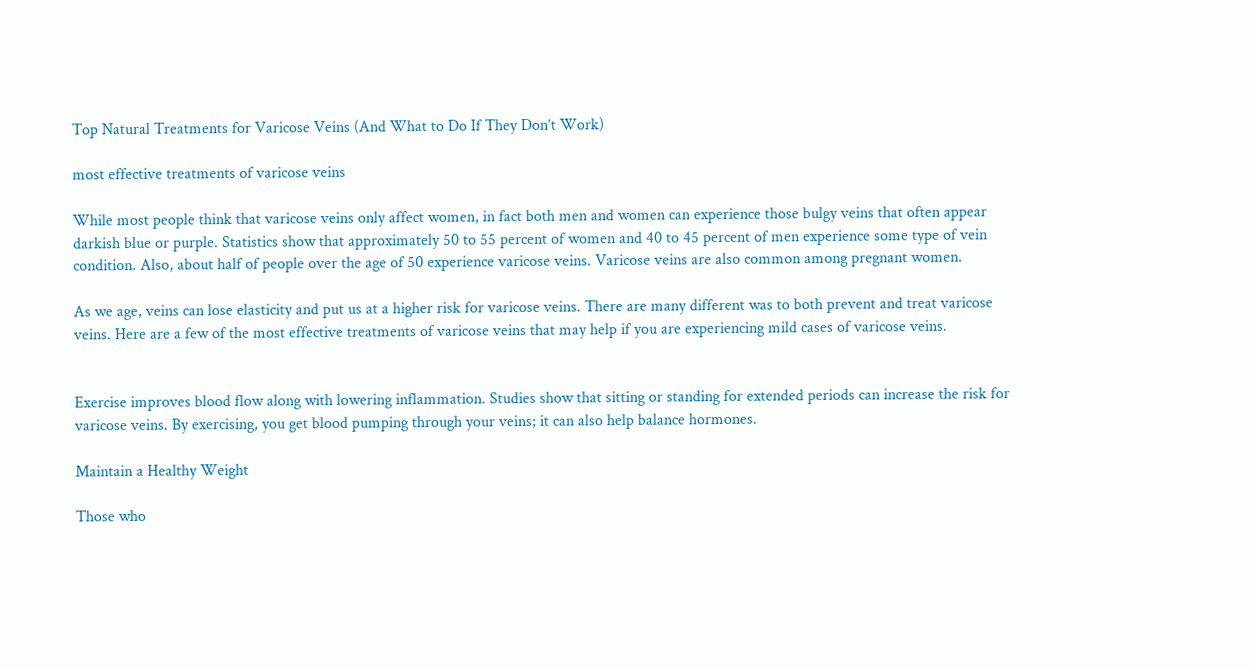Top Natural Treatments for Varicose Veins (And What to Do If They Don’t Work)

most effective treatments of varicose veins

While most people think that varicose veins only affect women, in fact both men and women can experience those bulgy veins that often appear darkish blue or purple. Statistics show that approximately 50 to 55 percent of women and 40 to 45 percent of men experience some type of vein condition. Also, about half of people over the age of 50 experience varicose veins. Varicose veins are also common among pregnant women.

As we age, veins can lose elasticity and put us at a higher risk for varicose veins. There are many different was to both prevent and treat varicose veins. Here are a few of the most effective treatments of varicose veins that may help if you are experiencing mild cases of varicose veins.


Exercise improves blood flow along with lowering inflammation. Studies show that sitting or standing for extended periods can increase the risk for varicose veins. By exercising, you get blood pumping through your veins; it can also help balance hormones.

Maintain a Healthy Weight

Those who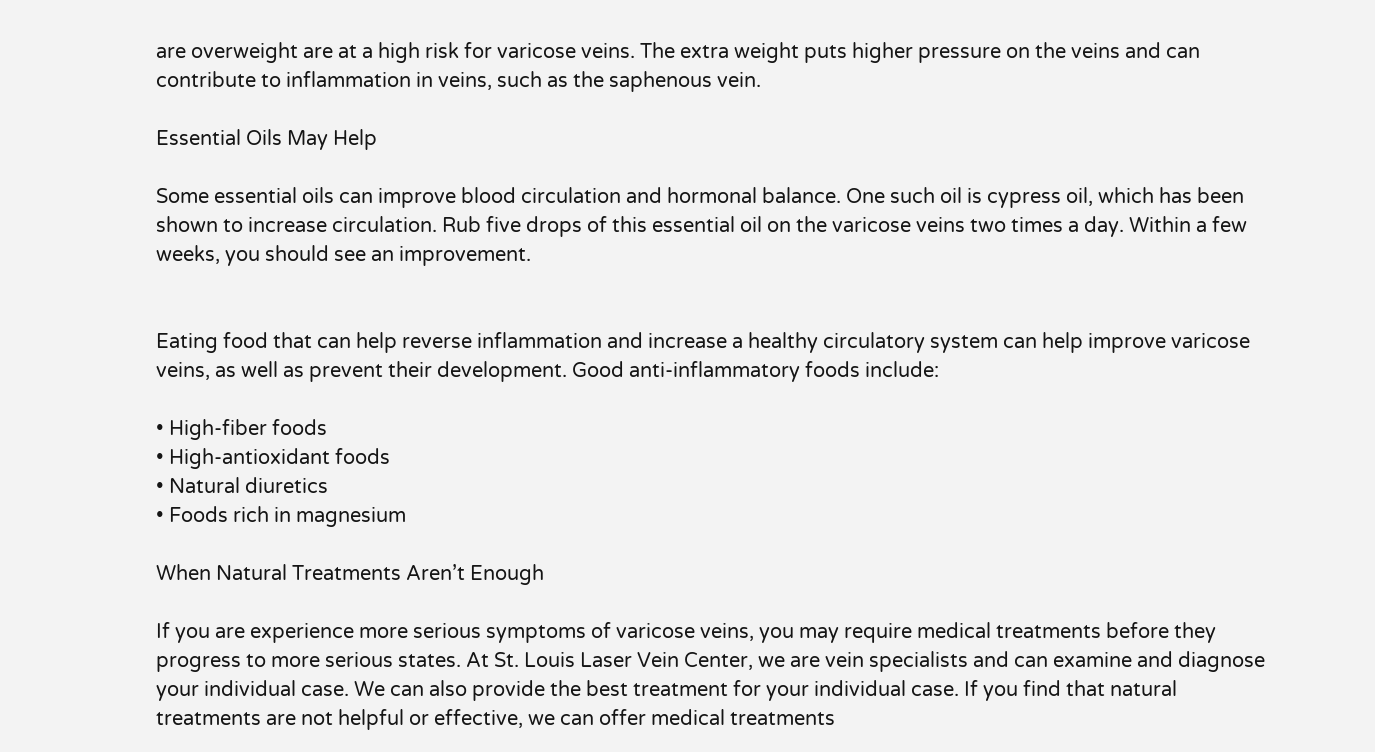are overweight are at a high risk for varicose veins. The extra weight puts higher pressure on the veins and can contribute to inflammation in veins, such as the saphenous vein.

Essential Oils May Help

Some essential oils can improve blood circulation and hormonal balance. One such oil is cypress oil, which has been shown to increase circulation. Rub five drops of this essential oil on the varicose veins two times a day. Within a few weeks, you should see an improvement.


Eating food that can help reverse inflammation and increase a healthy circulatory system can help improve varicose veins, as well as prevent their development. Good anti-inflammatory foods include:

• High-fiber foods
• High-antioxidant foods
• Natural diuretics
• Foods rich in magnesium

When Natural Treatments Aren’t Enough

If you are experience more serious symptoms of varicose veins, you may require medical treatments before they progress to more serious states. At St. Louis Laser Vein Center, we are vein specialists and can examine and diagnose your individual case. We can also provide the best treatment for your individual case. If you find that natural treatments are not helpful or effective, we can offer medical treatments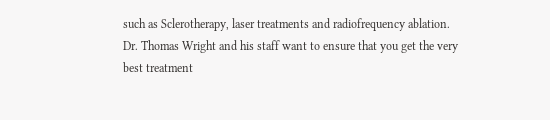such as Sclerotherapy, laser treatments and radiofrequency ablation. Dr. Thomas Wright and his staff want to ensure that you get the very best treatment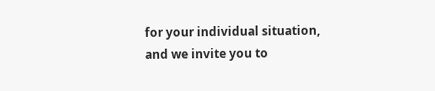for your individual situation, and we invite you to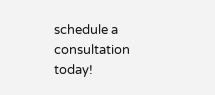schedule a consultation today!